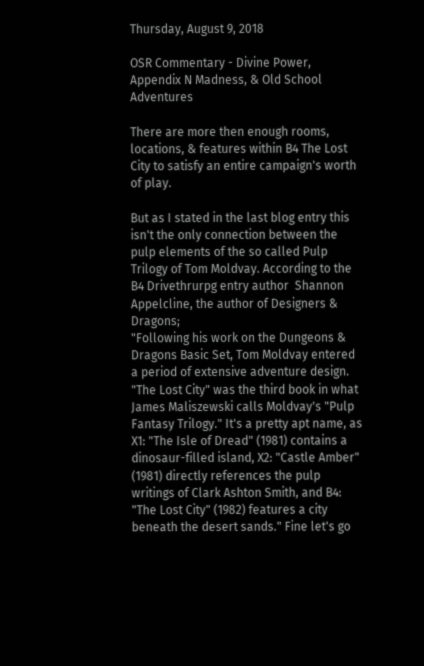Thursday, August 9, 2018

OSR Commentary - Divine Power, Appendix N Madness, & Old School Adventures

There are more then enough rooms, locations, & features within B4 The Lost City to satisfy an entire campaign's worth of play.

But as I stated in the last blog entry this isn't the only connection between the pulp elements of the so called Pulp Trilogy of Tom Moldvay. According to the B4 Drivethrurpg entry author  Shannon Appelcline, the author of Designers & Dragons;
"Following his work on the Dungeons & Dragons Basic Set, Tom Moldvay entered a period of extensive adventure design. "The Lost City" was the third book in what James Maliszewski calls Moldvay's "Pulp Fantasy Trilogy." It's a pretty apt name, as X1: "The Isle of Dread" (1981) contains a dinosaur-filled island, X2: "Castle Amber" (1981) directly references the pulp writings of Clark Ashton Smith, and B4: "The Lost City" (1982) features a city beneath the desert sands." Fine let's go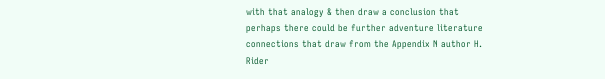with that analogy & then draw a conclusion that perhaps there could be further adventure literature connections that draw from the Appendix N author H. Rider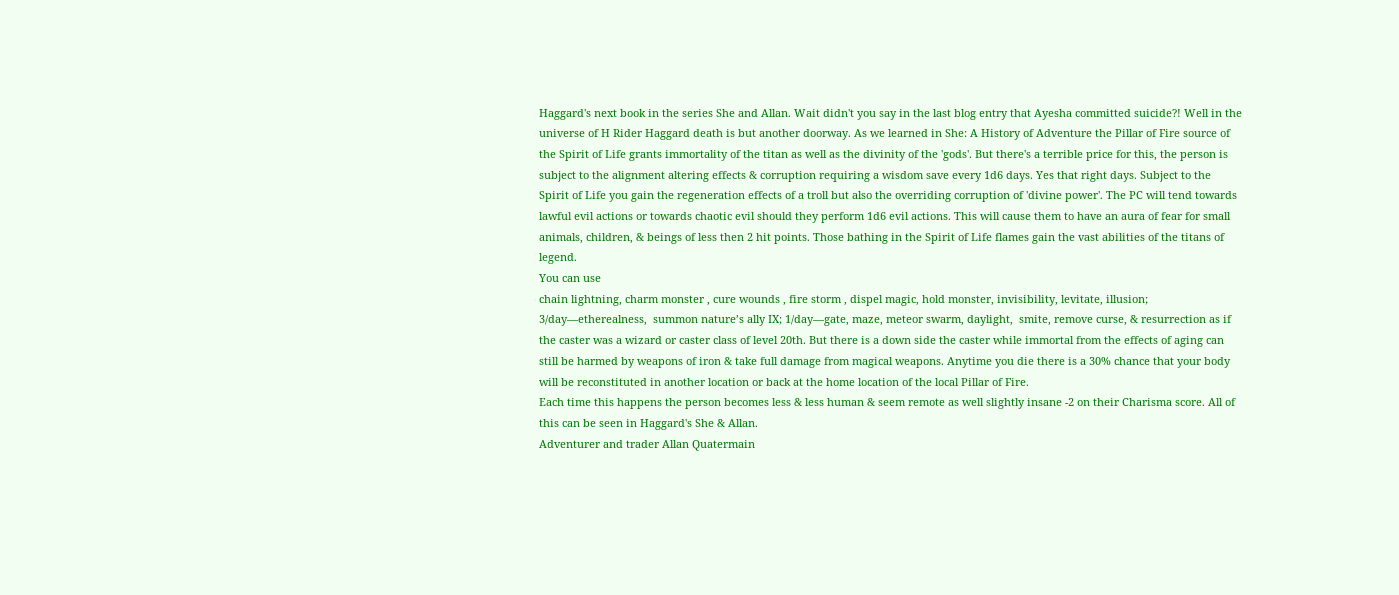Haggard's next book in the series She and Allan. Wait didn't you say in the last blog entry that Ayesha committed suicide?! Well in the universe of H Rider Haggard death is but another doorway. As we learned in She: A History of Adventure the Pillar of Fire source of the Spirit of Life grants immortality of the titan as well as the divinity of the 'gods'. But there's a terrible price for this, the person is subject to the alignment altering effects & corruption requiring a wisdom save every 1d6 days. Yes that right days. Subject to the Spirit of Life you gain the regeneration effects of a troll but also the overriding corruption of 'divine power'. The PC will tend towards lawful evil actions or towards chaotic evil should they perform 1d6 evil actions. This will cause them to have an aura of fear for small animals, children, & beings of less then 2 hit points. Those bathing in the Spirit of Life flames gain the vast abilities of the titans of legend.
You can use
chain lightning, charm monster , cure wounds , fire storm , dispel magic, hold monster, invisibility, levitate, illusion; 3/day—etherealness,  summon nature’s ally IX; 1/day—gate, maze, meteor swarm, daylight,  smite, remove curse, & resurrection as if the caster was a wizard or caster class of level 20th. But there is a down side the caster while immortal from the effects of aging can still be harmed by weapons of iron & take full damage from magical weapons. Anytime you die there is a 30% chance that your body will be reconstituted in another location or back at the home location of the local Pillar of Fire.
Each time this happens the person becomes less & less human & seem remote as well slightly insane -2 on their Charisma score. All of this can be seen in Haggard's She & Allan.
Adventurer and trader Allan Quatermain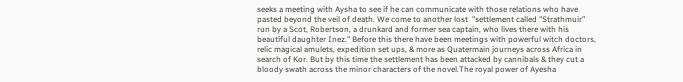seeks a meeting with Aysha to see if he can communicate with those relations who have pasted beyond the veil of death. We come to another lost  "settlement called "Strathmuir" run by a Scot, Robertson, a drunkard and former sea captain, who lives there with his beautiful daughter Inez." Before this there have been meetings with powerful witch doctors, relic magical amulets, expedition set ups, & more as Quatermain journeys across Africa in search of Kor. But by this time the settlement has been attacked by cannibals & they cut a bloody swath across the minor characters of the novel.The royal power of Ayesha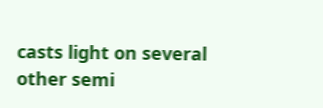casts light on several other semi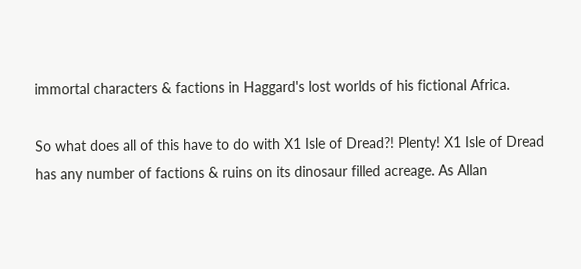immortal characters & factions in Haggard's lost worlds of his fictional Africa.

So what does all of this have to do with X1 Isle of Dread?! Plenty! X1 Isle of Dread has any number of factions & ruins on its dinosaur filled acreage. As Allan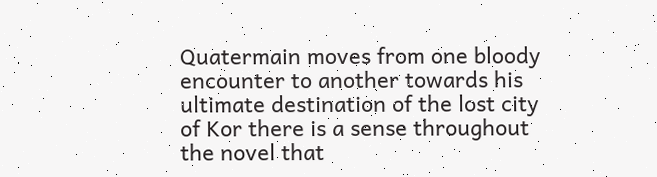Quatermain moves from one bloody encounter to another towards his ultimate destination of the lost city of Kor there is a sense throughout the novel that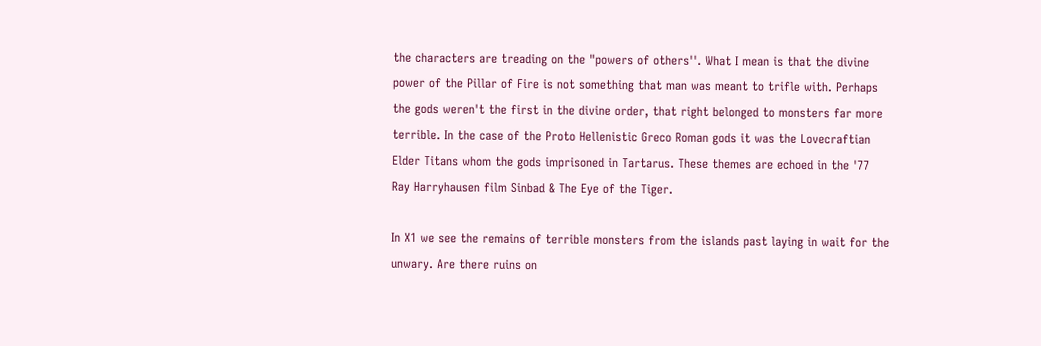the characters are treading on the "powers of others''. What I mean is that the divine power of the Pillar of Fire is not something that man was meant to trifle with. Perhaps the gods weren't the first in the divine order, that right belonged to monsters far more terrible. In the case of the Proto Hellenistic Greco Roman gods it was the Lovecraftian Elder Titans whom the gods imprisoned in Tartarus. These themes are echoed in the '77 Ray Harryhausen film Sinbad & The Eye of the Tiger.

In X1 we see the remains of terrible monsters from the islands past laying in wait for the unwary. Are there ruins on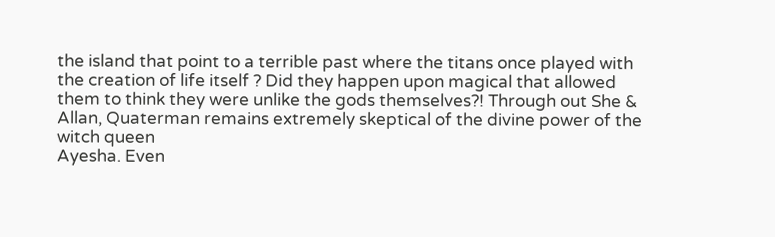the island that point to a terrible past where the titans once played with the creation of life itself ? Did they happen upon magical that allowed them to think they were unlike the gods themselves?! Through out She & Allan, Quaterman remains extremely skeptical of the divine power of the witch queen
Ayesha. Even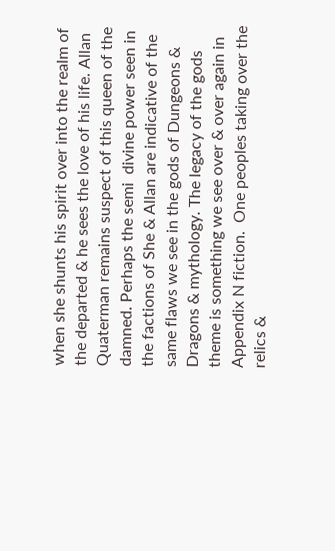when she shunts his spirit over into the realm of the departed & he sees the love of his life. Allan Quaterman remains suspect of this queen of the damned. Perhaps the semi  divine power seen in the factions of She & Allan are indicative of the same flaws we see in the gods of Dungeons & Dragons & mythology. The legacy of the gods theme is something we see over & over again in Appendix N fiction.  One peoples taking over the relics &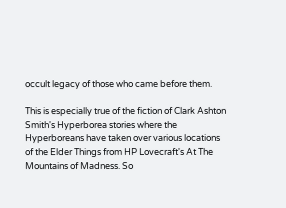occult legacy of those who came before them.

This is especially true of the fiction of Clark Ashton Smith's Hyperborea stories where the Hyperboreans have taken over various locations of the Elder Things from HP Lovecraft's At The Mountains of Madness. So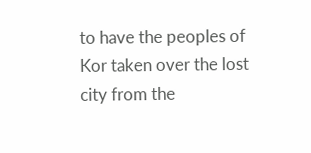to have the peoples of Kor taken over the lost city from the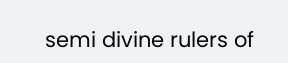semi divine rulers of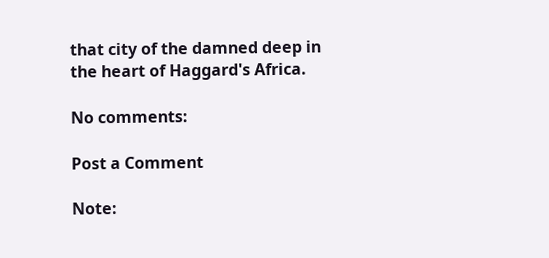that city of the damned deep in the heart of Haggard's Africa.

No comments:

Post a Comment

Note: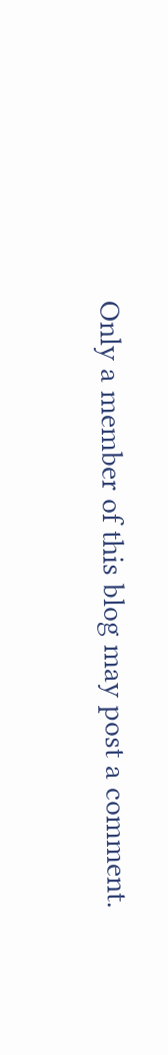Only a member of this blog may post a comment.